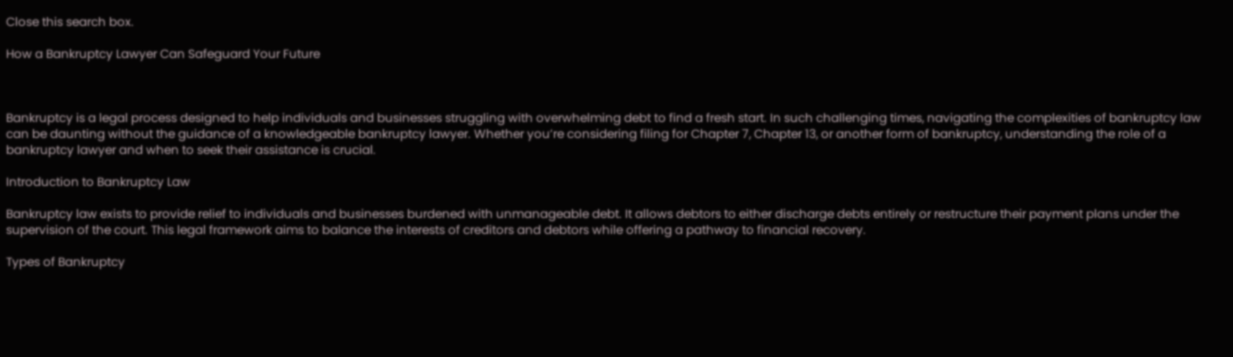Close this search box.

How a Bankruptcy Lawyer Can Safeguard Your Future



Bankruptcy is a legal process designed to help individuals and businesses struggling with overwhelming debt to find a fresh start. In such challenging times, navigating the complexities of bankruptcy law can be daunting without the guidance of a knowledgeable bankruptcy lawyer. Whether you’re considering filing for Chapter 7, Chapter 13, or another form of bankruptcy, understanding the role of a bankruptcy lawyer and when to seek their assistance is crucial.

Introduction to Bankruptcy Law

Bankruptcy law exists to provide relief to individuals and businesses burdened with unmanageable debt. It allows debtors to either discharge debts entirely or restructure their payment plans under the supervision of the court. This legal framework aims to balance the interests of creditors and debtors while offering a pathway to financial recovery.

Types of Bankruptcy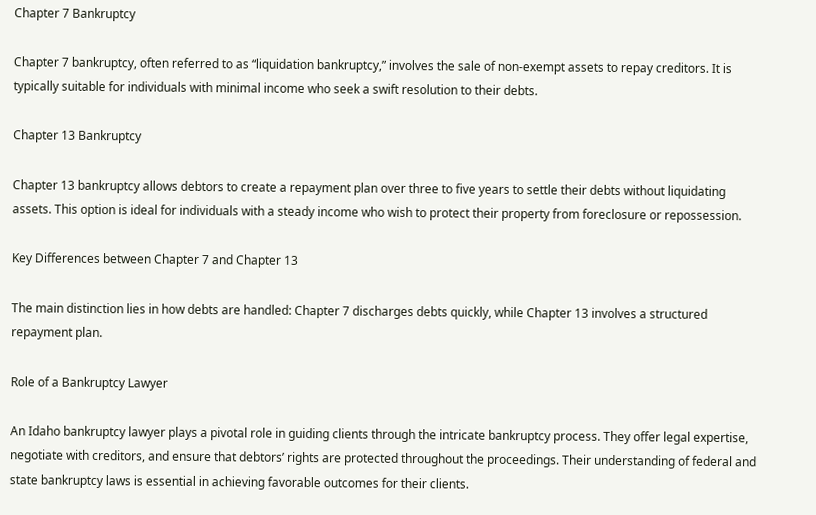Chapter 7 Bankruptcy

Chapter 7 bankruptcy, often referred to as “liquidation bankruptcy,” involves the sale of non-exempt assets to repay creditors. It is typically suitable for individuals with minimal income who seek a swift resolution to their debts.

Chapter 13 Bankruptcy

Chapter 13 bankruptcy allows debtors to create a repayment plan over three to five years to settle their debts without liquidating assets. This option is ideal for individuals with a steady income who wish to protect their property from foreclosure or repossession.

Key Differences between Chapter 7 and Chapter 13

The main distinction lies in how debts are handled: Chapter 7 discharges debts quickly, while Chapter 13 involves a structured repayment plan.

Role of a Bankruptcy Lawyer

An Idaho bankruptcy lawyer plays a pivotal role in guiding clients through the intricate bankruptcy process. They offer legal expertise, negotiate with creditors, and ensure that debtors’ rights are protected throughout the proceedings. Their understanding of federal and state bankruptcy laws is essential in achieving favorable outcomes for their clients.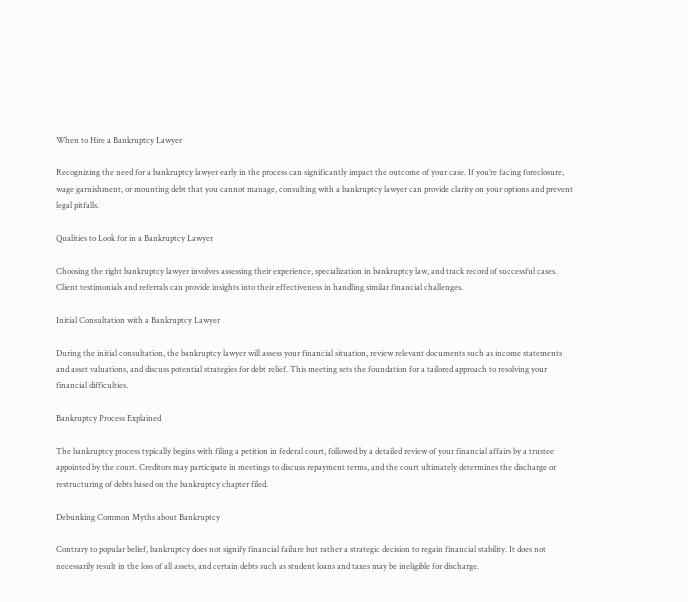When to Hire a Bankruptcy Lawyer

Recognizing the need for a bankruptcy lawyer early in the process can significantly impact the outcome of your case. If you’re facing foreclosure, wage garnishment, or mounting debt that you cannot manage, consulting with a bankruptcy lawyer can provide clarity on your options and prevent legal pitfalls.

Qualities to Look for in a Bankruptcy Lawyer

Choosing the right bankruptcy lawyer involves assessing their experience, specialization in bankruptcy law, and track record of successful cases. Client testimonials and referrals can provide insights into their effectiveness in handling similar financial challenges.

Initial Consultation with a Bankruptcy Lawyer

During the initial consultation, the bankruptcy lawyer will assess your financial situation, review relevant documents such as income statements and asset valuations, and discuss potential strategies for debt relief. This meeting sets the foundation for a tailored approach to resolving your financial difficulties.

Bankruptcy Process Explained

The bankruptcy process typically begins with filing a petition in federal court, followed by a detailed review of your financial affairs by a trustee appointed by the court. Creditors may participate in meetings to discuss repayment terms, and the court ultimately determines the discharge or restructuring of debts based on the bankruptcy chapter filed.

Debunking Common Myths about Bankruptcy

Contrary to popular belief, bankruptcy does not signify financial failure but rather a strategic decision to regain financial stability. It does not necessarily result in the loss of all assets, and certain debts such as student loans and taxes may be ineligible for discharge.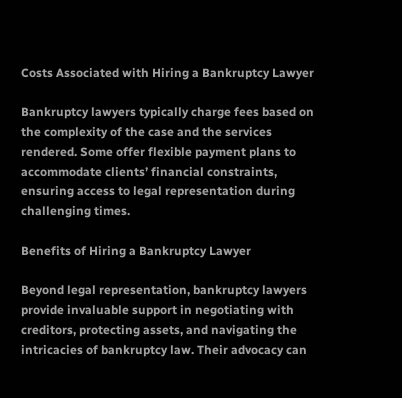Costs Associated with Hiring a Bankruptcy Lawyer

Bankruptcy lawyers typically charge fees based on the complexity of the case and the services rendered. Some offer flexible payment plans to accommodate clients’ financial constraints, ensuring access to legal representation during challenging times.

Benefits of Hiring a Bankruptcy Lawyer

Beyond legal representation, bankruptcy lawyers provide invaluable support in negotiating with creditors, protecting assets, and navigating the intricacies of bankruptcy law. Their advocacy can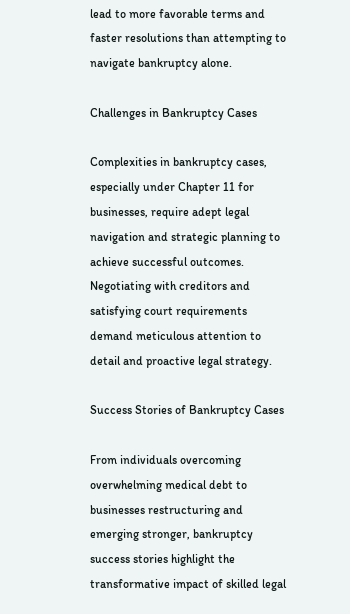lead to more favorable terms and faster resolutions than attempting to navigate bankruptcy alone.

Challenges in Bankruptcy Cases

Complexities in bankruptcy cases, especially under Chapter 11 for businesses, require adept legal navigation and strategic planning to achieve successful outcomes. Negotiating with creditors and satisfying court requirements demand meticulous attention to detail and proactive legal strategy.

Success Stories of Bankruptcy Cases

From individuals overcoming overwhelming medical debt to businesses restructuring and emerging stronger, bankruptcy success stories highlight the transformative impact of skilled legal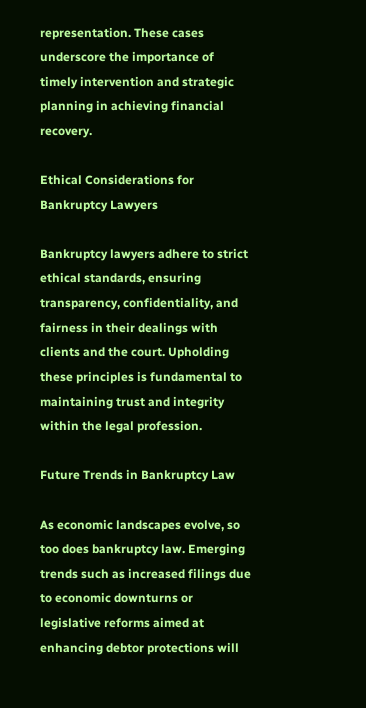representation. These cases underscore the importance of timely intervention and strategic planning in achieving financial recovery.

Ethical Considerations for Bankruptcy Lawyers

Bankruptcy lawyers adhere to strict ethical standards, ensuring transparency, confidentiality, and fairness in their dealings with clients and the court. Upholding these principles is fundamental to maintaining trust and integrity within the legal profession.

Future Trends in Bankruptcy Law

As economic landscapes evolve, so too does bankruptcy law. Emerging trends such as increased filings due to economic downturns or legislative reforms aimed at enhancing debtor protections will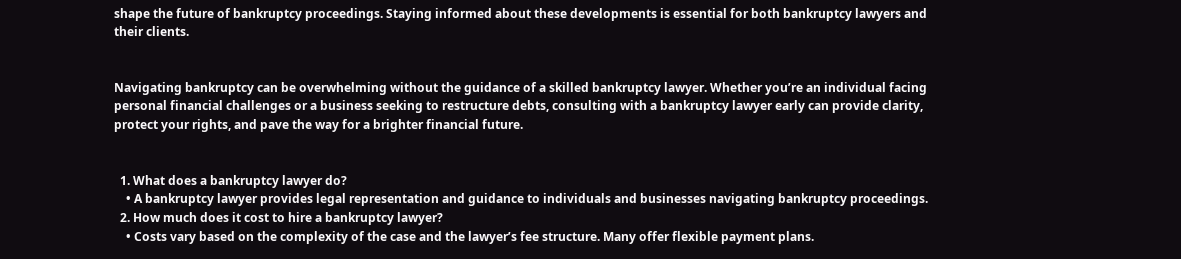shape the future of bankruptcy proceedings. Staying informed about these developments is essential for both bankruptcy lawyers and their clients.


Navigating bankruptcy can be overwhelming without the guidance of a skilled bankruptcy lawyer. Whether you’re an individual facing personal financial challenges or a business seeking to restructure debts, consulting with a bankruptcy lawyer early can provide clarity, protect your rights, and pave the way for a brighter financial future.


  1. What does a bankruptcy lawyer do?
    • A bankruptcy lawyer provides legal representation and guidance to individuals and businesses navigating bankruptcy proceedings.
  2. How much does it cost to hire a bankruptcy lawyer?
    • Costs vary based on the complexity of the case and the lawyer’s fee structure. Many offer flexible payment plans.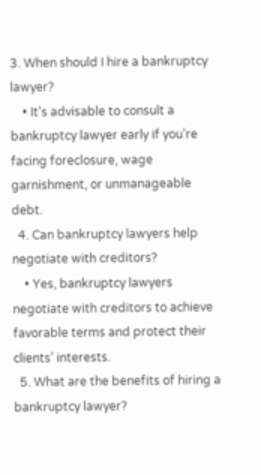3. When should I hire a bankruptcy lawyer?
    • It’s advisable to consult a bankruptcy lawyer early if you’re facing foreclosure, wage garnishment, or unmanageable debt.
  4. Can bankruptcy lawyers help negotiate with creditors?
    • Yes, bankruptcy lawyers negotiate with creditors to achieve favorable terms and protect their clients’ interests.
  5. What are the benefits of hiring a bankruptcy lawyer?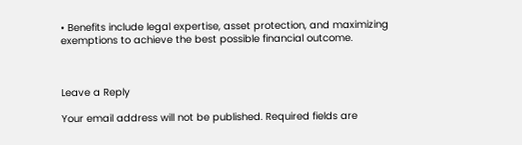• Benefits include legal expertise, asset protection, and maximizing exemptions to achieve the best possible financial outcome.



Leave a Reply

Your email address will not be published. Required fields are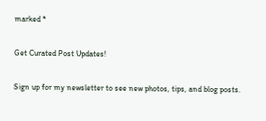marked *

Get Curated Post Updates!

Sign up for my newsletter to see new photos, tips, and blog posts.